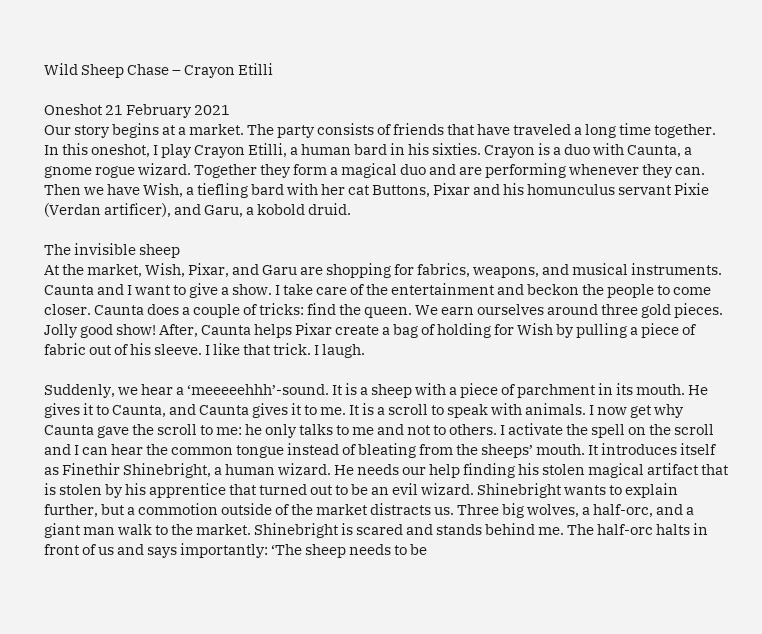Wild Sheep Chase – Crayon Etilli

Oneshot 21 February 2021
Our story begins at a market. The party consists of friends that have traveled a long time together. In this oneshot, I play Crayon Etilli, a human bard in his sixties. Crayon is a duo with Caunta, a gnome rogue wizard. Together they form a magical duo and are performing whenever they can. Then we have Wish, a tiefling bard with her cat Buttons, Pixar and his homunculus servant Pixie (Verdan artificer), and Garu, a kobold druid.

The invisible sheep
At the market, Wish, Pixar, and Garu are shopping for fabrics, weapons, and musical instruments. Caunta and I want to give a show. I take care of the entertainment and beckon the people to come closer. Caunta does a couple of tricks: find the queen. We earn ourselves around three gold pieces. Jolly good show! After, Caunta helps Pixar create a bag of holding for Wish by pulling a piece of fabric out of his sleeve. I like that trick. I laugh.

Suddenly, we hear a ‘meeeeehhh’-sound. It is a sheep with a piece of parchment in its mouth. He gives it to Caunta, and Caunta gives it to me. It is a scroll to speak with animals. I now get why Caunta gave the scroll to me: he only talks to me and not to others. I activate the spell on the scroll and I can hear the common tongue instead of bleating from the sheeps’ mouth. It introduces itself as Finethir Shinebright, a human wizard. He needs our help finding his stolen magical artifact that is stolen by his apprentice that turned out to be an evil wizard. Shinebright wants to explain further, but a commotion outside of the market distracts us. Three big wolves, a half-orc, and a giant man walk to the market. Shinebright is scared and stands behind me. The half-orc halts in front of us and says importantly: ‘The sheep needs to be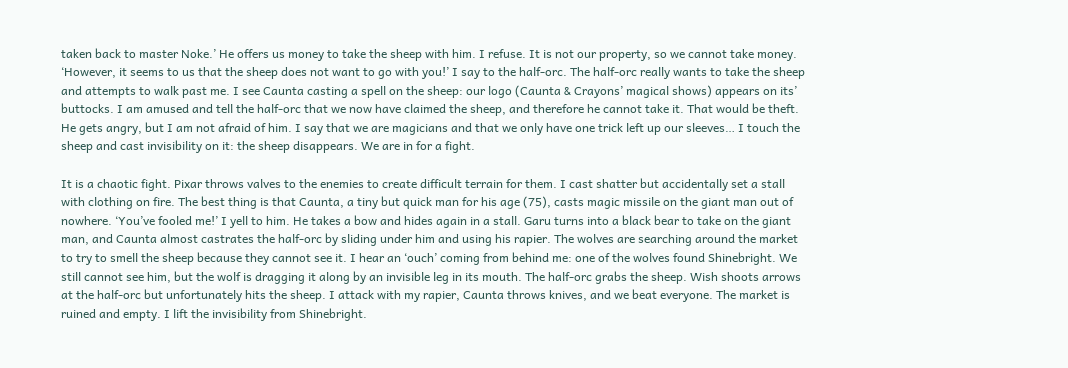taken back to master Noke.’ He offers us money to take the sheep with him. I refuse. It is not our property, so we cannot take money. ‘However, it seems to us that the sheep does not want to go with you!’ I say to the half-orc. The half-orc really wants to take the sheep and attempts to walk past me. I see Caunta casting a spell on the sheep: our logo (Caunta & Crayons’ magical shows) appears on its’ buttocks. I am amused and tell the half-orc that we now have claimed the sheep, and therefore he cannot take it. That would be theft. He gets angry, but I am not afraid of him. I say that we are magicians and that we only have one trick left up our sleeves… I touch the sheep and cast invisibility on it: the sheep disappears. We are in for a fight.

It is a chaotic fight. Pixar throws valves to the enemies to create difficult terrain for them. I cast shatter but accidentally set a stall with clothing on fire. The best thing is that Caunta, a tiny but quick man for his age (75), casts magic missile on the giant man out of nowhere. ‘You’ve fooled me!’ I yell to him. He takes a bow and hides again in a stall. Garu turns into a black bear to take on the giant man, and Caunta almost castrates the half-orc by sliding under him and using his rapier. The wolves are searching around the market to try to smell the sheep because they cannot see it. I hear an ‘ouch’ coming from behind me: one of the wolves found Shinebright. We still cannot see him, but the wolf is dragging it along by an invisible leg in its mouth. The half-orc grabs the sheep. Wish shoots arrows at the half-orc but unfortunately hits the sheep. I attack with my rapier, Caunta throws knives, and we beat everyone. The market is ruined and empty. I lift the invisibility from Shinebright.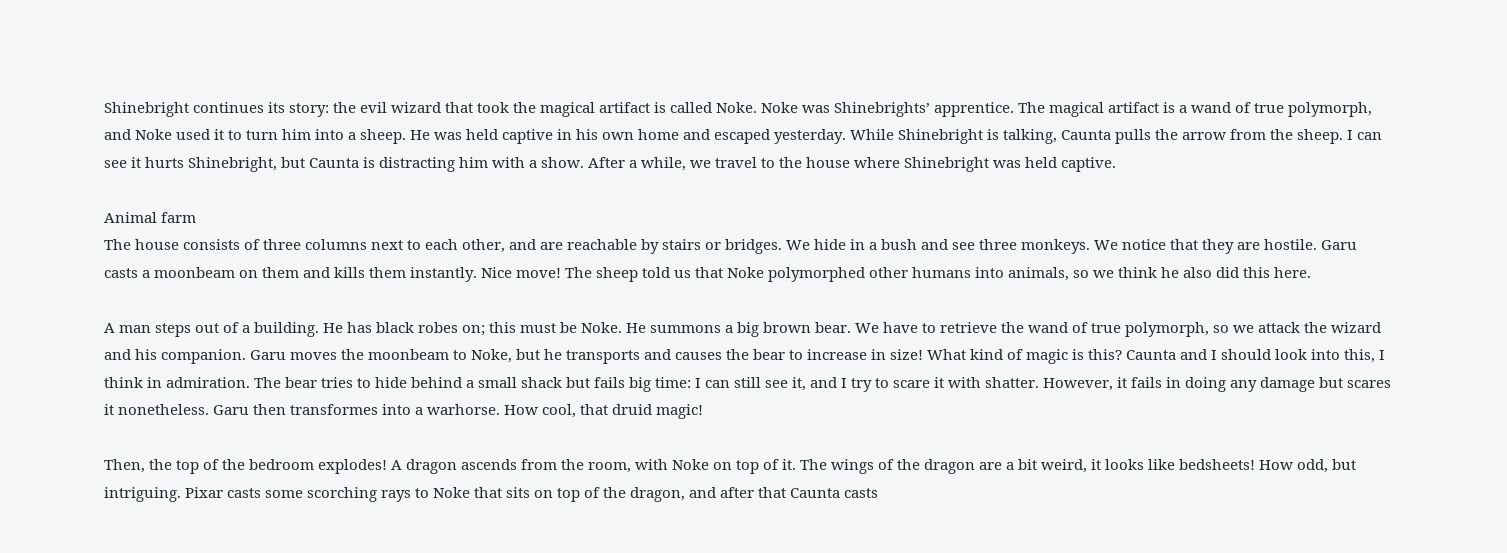Shinebright continues its story: the evil wizard that took the magical artifact is called Noke. Noke was Shinebrights’ apprentice. The magical artifact is a wand of true polymorph, and Noke used it to turn him into a sheep. He was held captive in his own home and escaped yesterday. While Shinebright is talking, Caunta pulls the arrow from the sheep. I can see it hurts Shinebright, but Caunta is distracting him with a show. After a while, we travel to the house where Shinebright was held captive.

Animal farm
The house consists of three columns next to each other, and are reachable by stairs or bridges. We hide in a bush and see three monkeys. We notice that they are hostile. Garu casts a moonbeam on them and kills them instantly. Nice move! The sheep told us that Noke polymorphed other humans into animals, so we think he also did this here.

A man steps out of a building. He has black robes on; this must be Noke. He summons a big brown bear. We have to retrieve the wand of true polymorph, so we attack the wizard and his companion. Garu moves the moonbeam to Noke, but he transports and causes the bear to increase in size! What kind of magic is this? Caunta and I should look into this, I think in admiration. The bear tries to hide behind a small shack but fails big time: I can still see it, and I try to scare it with shatter. However, it fails in doing any damage but scares it nonetheless. Garu then transformes into a warhorse. How cool, that druid magic!

Then, the top of the bedroom explodes! A dragon ascends from the room, with Noke on top of it. The wings of the dragon are a bit weird, it looks like bedsheets! How odd, but intriguing. Pixar casts some scorching rays to Noke that sits on top of the dragon, and after that Caunta casts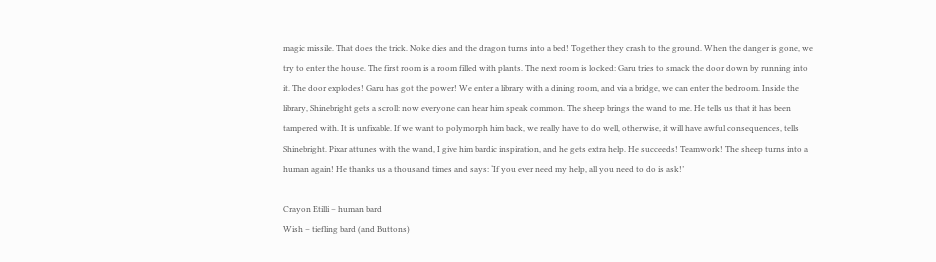magic missile. That does the trick. Noke dies and the dragon turns into a bed! Together they crash to the ground. When the danger is gone, we try to enter the house. The first room is a room filled with plants. The next room is locked: Garu tries to smack the door down by running into it. The door explodes! Garu has got the power! We enter a library with a dining room, and via a bridge, we can enter the bedroom. Inside the library, Shinebright gets a scroll: now everyone can hear him speak common. The sheep brings the wand to me. He tells us that it has been tampered with. It is unfixable. If we want to polymorph him back, we really have to do well, otherwise, it will have awful consequences, tells Shinebright. Pixar attunes with the wand, I give him bardic inspiration, and he gets extra help. He succeeds! Teamwork! The sheep turns into a human again! He thanks us a thousand times and says: ‘If you ever need my help, all you need to do is ask!’

Crayon Etilli – human bard
Wish – tiefling bard (and Buttons)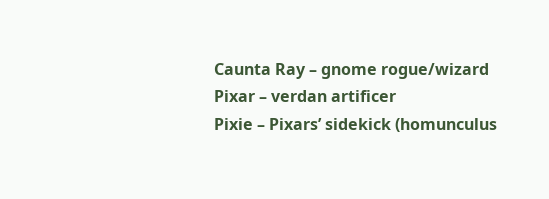Caunta Ray – gnome rogue/wizard
Pixar – verdan artificer
Pixie – Pixars’ sidekick (homunculus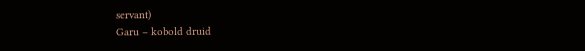servant)
Garu – kobold druid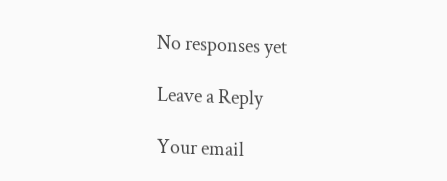No responses yet

Leave a Reply

Your email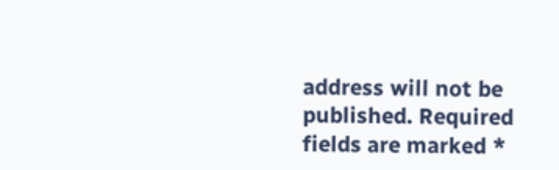address will not be published. Required fields are marked *